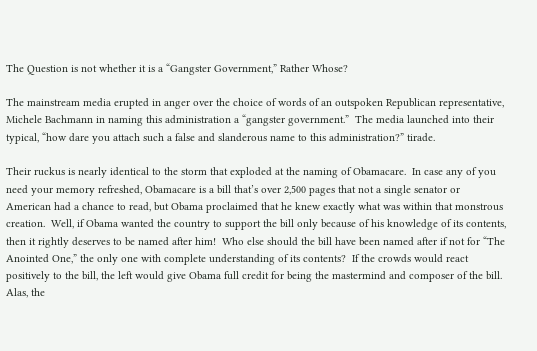The Question is not whether it is a “Gangster Government,” Rather Whose?

The mainstream media erupted in anger over the choice of words of an outspoken Republican representative, Michele Bachmann in naming this administration a “gangster government.”  The media launched into their typical, “how dare you attach such a false and slanderous name to this administration?” tirade.

Their ruckus is nearly identical to the storm that exploded at the naming of Obamacare.  In case any of you need your memory refreshed, Obamacare is a bill that’s over 2,500 pages that not a single senator or American had a chance to read, but Obama proclaimed that he knew exactly what was within that monstrous creation.  Well, if Obama wanted the country to support the bill only because of his knowledge of its contents, then it rightly deserves to be named after him!  Who else should the bill have been named after if not for “The Anointed One,” the only one with complete understanding of its contents?  If the crowds would react positively to the bill, the left would give Obama full credit for being the mastermind and composer of the bill.  Alas, the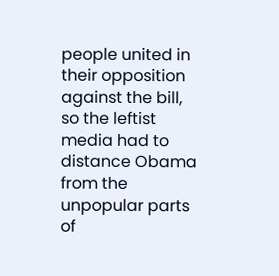people united in their opposition against the bill, so the leftist media had to distance Obama from the unpopular parts of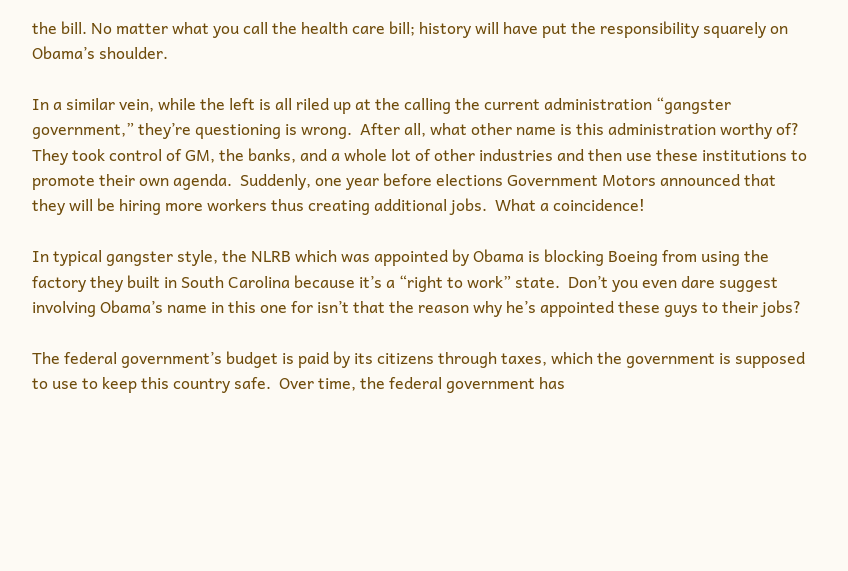the bill. No matter what you call the health care bill; history will have put the responsibility squarely on Obama’s shoulder.

In a similar vein, while the left is all riled up at the calling the current administration “gangster government,” they’re questioning is wrong.  After all, what other name is this administration worthy of?  They took control of GM, the banks, and a whole lot of other industries and then use these institutions to promote their own agenda.  Suddenly, one year before elections Government Motors announced that they will be hiring more workers thus creating additional jobs.  What a coincidence!

In typical gangster style, the NLRB which was appointed by Obama is blocking Boeing from using the factory they built in South Carolina because it’s a “right to work” state.  Don’t you even dare suggest involving Obama’s name in this one for isn’t that the reason why he’s appointed these guys to their jobs?

The federal government’s budget is paid by its citizens through taxes, which the government is supposed to use to keep this country safe.  Over time, the federal government has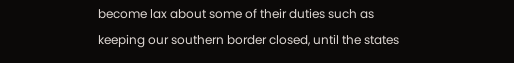become lax about some of their duties such as keeping our southern border closed, until the states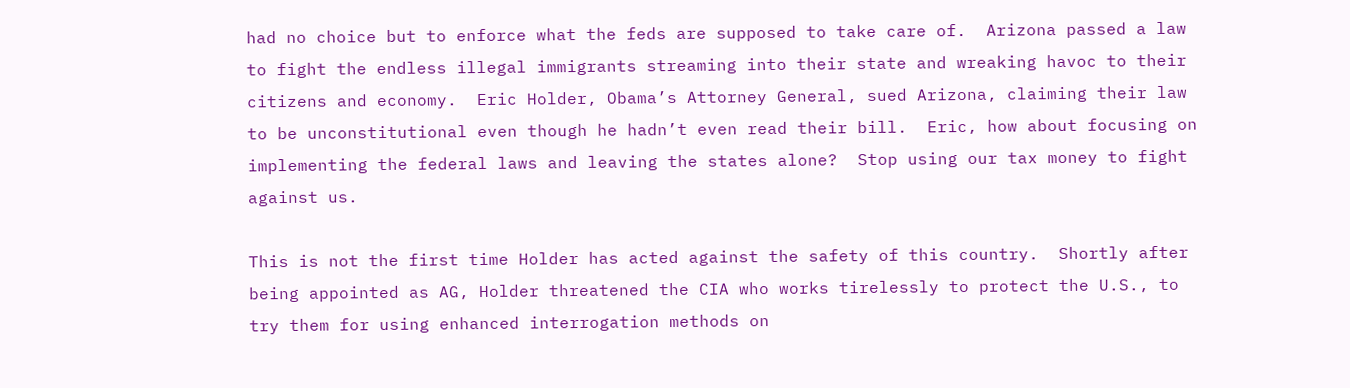had no choice but to enforce what the feds are supposed to take care of.  Arizona passed a law to fight the endless illegal immigrants streaming into their state and wreaking havoc to their citizens and economy.  Eric Holder, Obama’s Attorney General, sued Arizona, claiming their law to be unconstitutional even though he hadn’t even read their bill.  Eric, how about focusing on implementing the federal laws and leaving the states alone?  Stop using our tax money to fight against us.

This is not the first time Holder has acted against the safety of this country.  Shortly after being appointed as AG, Holder threatened the CIA who works tirelessly to protect the U.S., to try them for using enhanced interrogation methods on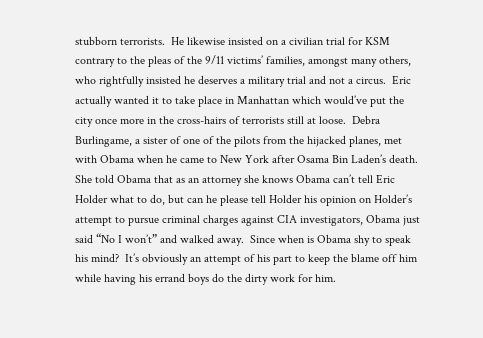stubborn terrorists.  He likewise insisted on a civilian trial for KSM contrary to the pleas of the 9/11 victims’ families, amongst many others, who rightfully insisted he deserves a military trial and not a circus.  Eric actually wanted it to take place in Manhattan which would’ve put the city once more in the cross-hairs of terrorists still at loose.  Debra Burlingame, a sister of one of the pilots from the hijacked planes, met with Obama when he came to New York after Osama Bin Laden’s death.  She told Obama that as an attorney she knows Obama can’t tell Eric Holder what to do, but can he please tell Holder his opinion on Holder’s attempt to pursue criminal charges against CIA investigators, Obama just said “No I won’t” and walked away.  Since when is Obama shy to speak his mind?  It’s obviously an attempt of his part to keep the blame off him while having his errand boys do the dirty work for him.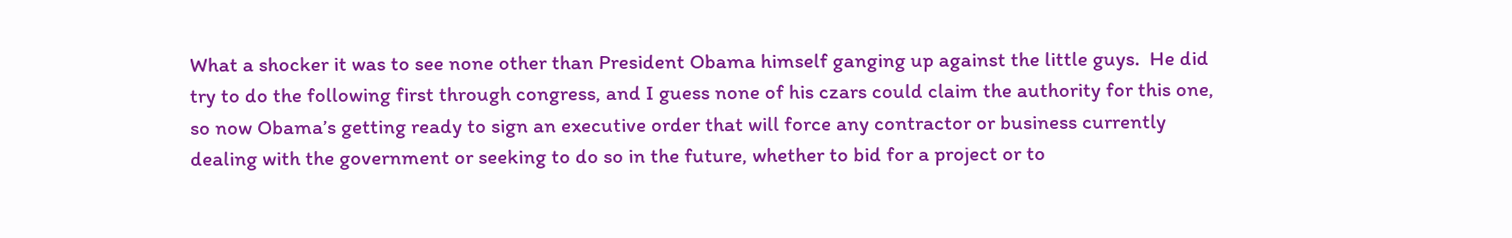What a shocker it was to see none other than President Obama himself ganging up against the little guys.  He did try to do the following first through congress, and I guess none of his czars could claim the authority for this one, so now Obama’s getting ready to sign an executive order that will force any contractor or business currently dealing with the government or seeking to do so in the future, whether to bid for a project or to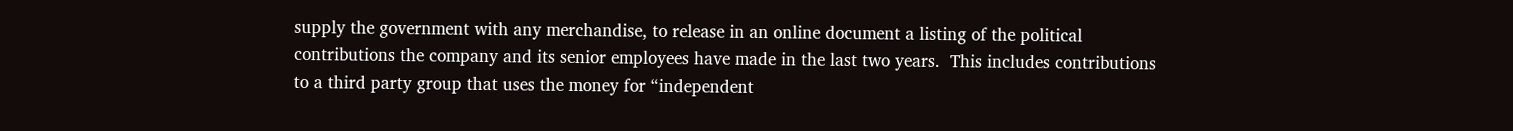supply the government with any merchandise, to release in an online document a listing of the political contributions the company and its senior employees have made in the last two years.  This includes contributions to a third party group that uses the money for “independent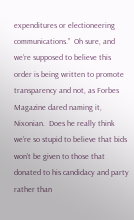expenditures or electioneering communications.”  Oh sure, and we’re supposed to believe this order is being written to promote transparency and not, as Forbes Magazine dared naming it, Nixonian.  Does he really think we’re so stupid to believe that bids won’t be given to those that donated to his candidacy and party rather than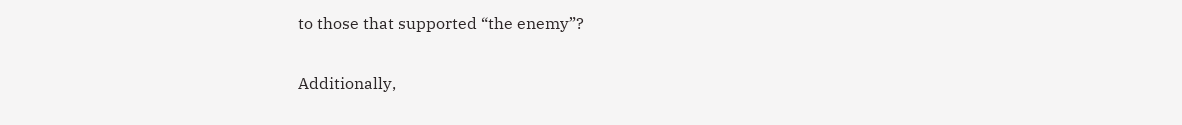to those that supported “the enemy”?

Additionally,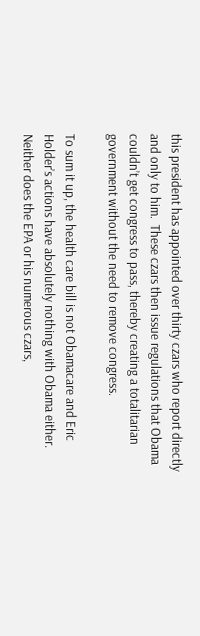this president has appointed over thirty czars who report directly and only to him.  These czars then issue regulations that Obama couldn’t get congress to pass, thereby creating a totalitarian government without the need to remove congress.

To sum it up, the health care bill is not Obamacare and Eric Holder’s actions have absolutely nothing with Obama either.  Neither does the EPA or his numerous czars,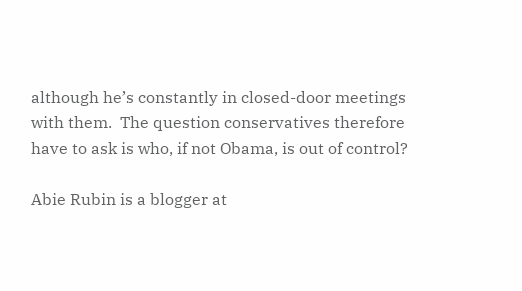although he’s constantly in closed-door meetings with them.  The question conservatives therefore have to ask is who, if not Obama, is out of control?

Abie Rubin is a blogger at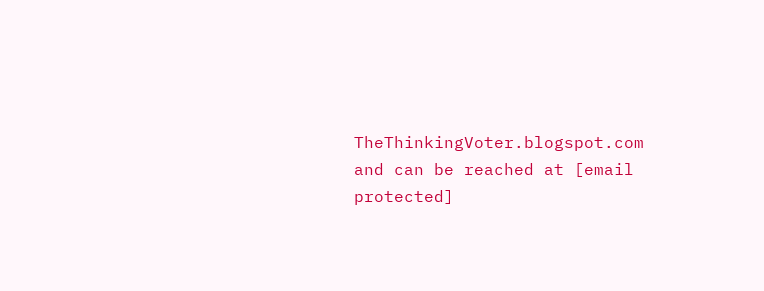TheThinkingVoter.blogspot.com and can be reached at [email protected]